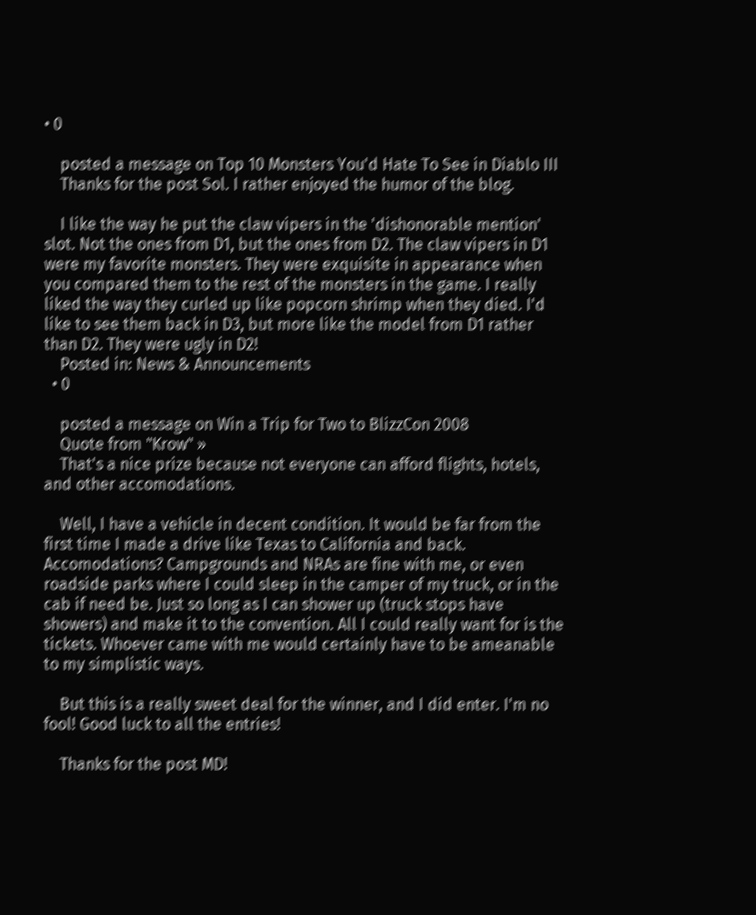• 0

    posted a message on Top 10 Monsters You'd Hate To See in Diablo III
    Thanks for the post Sol. I rather enjoyed the humor of the blog.

    I like the way he put the claw vipers in the 'dishonorable mention' slot. Not the ones from D1, but the ones from D2. The claw vipers in D1 were my favorite monsters. They were exquisite in appearance when you compared them to the rest of the monsters in the game. I really liked the way they curled up like popcorn shrimp when they died. I'd like to see them back in D3, but more like the model from D1 rather than D2. They were ugly in D2!
    Posted in: News & Announcements
  • 0

    posted a message on Win a Trip for Two to BlizzCon 2008
    Quote from "Krow" »
    That's a nice prize because not everyone can afford flights, hotels, and other accomodations.

    Well, I have a vehicle in decent condition. It would be far from the first time I made a drive like Texas to California and back. Accomodations? Campgrounds and NRAs are fine with me, or even roadside parks where I could sleep in the camper of my truck, or in the cab if need be. Just so long as I can shower up (truck stops have showers) and make it to the convention. All I could really want for is the tickets. Whoever came with me would certainly have to be ameanable to my simplistic ways.

    But this is a really sweet deal for the winner, and I did enter. I'm no fool! Good luck to all the entries!

    Thanks for the post MD!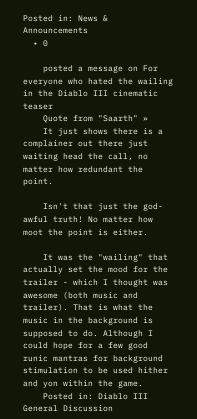Posted in: News & Announcements
  • 0

    posted a message on For everyone who hated the wailing in the Diablo III cinematic teaser
    Quote from "Saarth" »
    It just shows there is a complainer out there just waiting head the call, no matter how redundant the point.

    Isn't that just the god-awful truth! No matter how moot the point is either.

    It was the "wailing" that actually set the mood for the trailer - which I thought was awesome (both music and trailer). That is what the music in the background is supposed to do. Although I could hope for a few good runic mantras for background stimulation to be used hither and yon within the game.
    Posted in: Diablo III General Discussion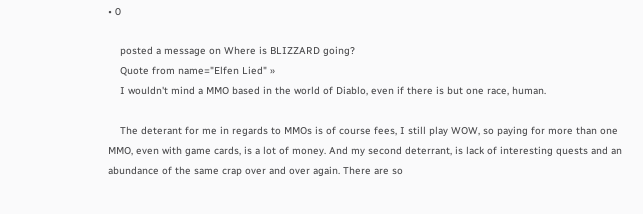• 0

    posted a message on Where is BLIZZARD going?
    Quote from name="Elfen Lied" »
    I wouldn't mind a MMO based in the world of Diablo, even if there is but one race, human.

    The deterant for me in regards to MMOs is of course fees, I still play WOW, so paying for more than one MMO, even with game cards, is a lot of money. And my second deterrant, is lack of interesting quests and an abundance of the same crap over and over again. There are so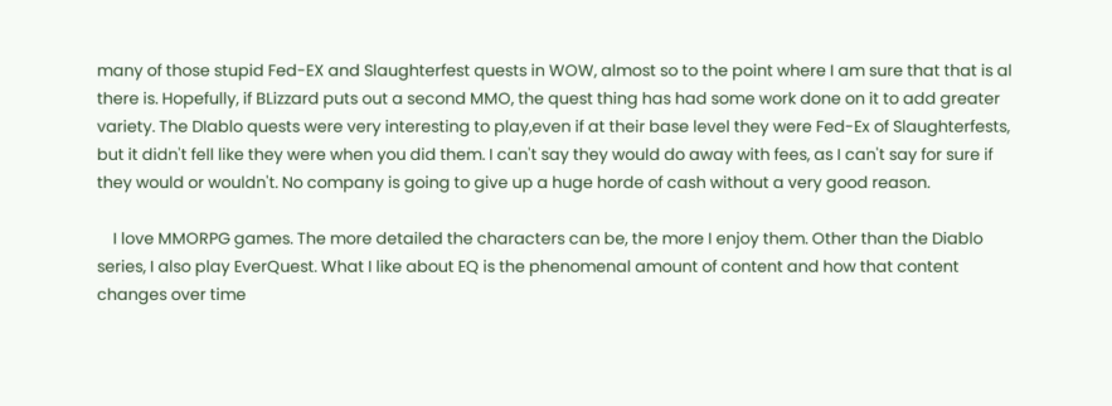many of those stupid Fed-EX and Slaughterfest quests in WOW, almost so to the point where I am sure that that is al there is. Hopefully, if BLizzard puts out a second MMO, the quest thing has had some work done on it to add greater variety. The DIablo quests were very interesting to play,even if at their base level they were Fed-Ex of Slaughterfests, but it didn't fell like they were when you did them. I can't say they would do away with fees, as I can't say for sure if they would or wouldn't. No company is going to give up a huge horde of cash without a very good reason.

    I love MMORPG games. The more detailed the characters can be, the more I enjoy them. Other than the Diablo series, I also play EverQuest. What I like about EQ is the phenomenal amount of content and how that content changes over time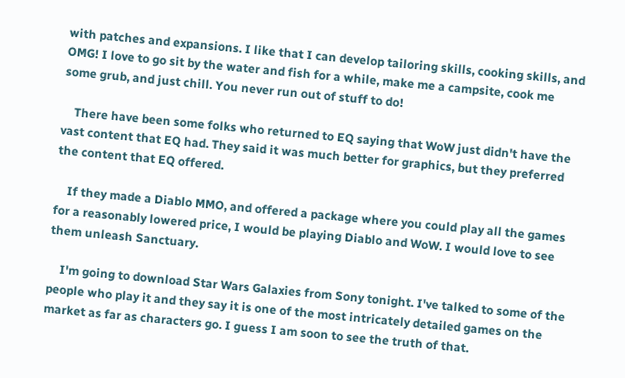with patches and expansions. I like that I can develop tailoring skills, cooking skills, and OMG! I love to go sit by the water and fish for a while, make me a campsite, cook me some grub, and just chill. You never run out of stuff to do!

    There have been some folks who returned to EQ saying that WoW just didn't have the vast content that EQ had. They said it was much better for graphics, but they preferred the content that EQ offered.

    If they made a Diablo MMO, and offered a package where you could play all the games for a reasonably lowered price, I would be playing Diablo and WoW. I would love to see them unleash Sanctuary.

    I'm going to download Star Wars Galaxies from Sony tonight. I've talked to some of the people who play it and they say it is one of the most intricately detailed games on the market as far as characters go. I guess I am soon to see the truth of that.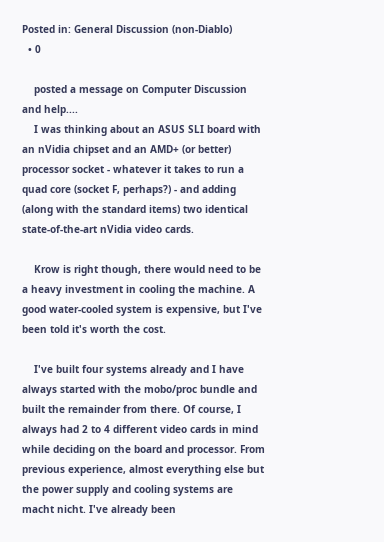Posted in: General Discussion (non-Diablo)
  • 0

    posted a message on Computer Discussion and help....
    I was thinking about an ASUS SLI board with an nVidia chipset and an AMD+ (or better) processor socket - whatever it takes to run a quad core (socket F, perhaps?) - and adding (along with the standard items) two identical state-of-the-art nVidia video cards.

    Krow is right though, there would need to be a heavy investment in cooling the machine. A good water-cooled system is expensive, but I've been told it's worth the cost.

    I've built four systems already and I have always started with the mobo/proc bundle and built the remainder from there. Of course, I always had 2 to 4 different video cards in mind while deciding on the board and processor. From previous experience, almost everything else but the power supply and cooling systems are macht nicht. I've already been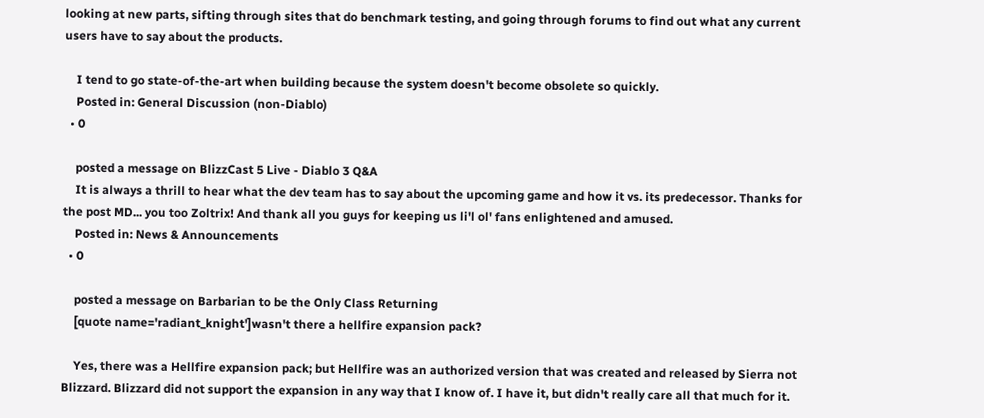looking at new parts, sifting through sites that do benchmark testing, and going through forums to find out what any current users have to say about the products.

    I tend to go state-of-the-art when building because the system doesn't become obsolete so quickly.
    Posted in: General Discussion (non-Diablo)
  • 0

    posted a message on BlizzCast 5 Live - Diablo 3 Q&A
    It is always a thrill to hear what the dev team has to say about the upcoming game and how it vs. its predecessor. Thanks for the post MD... you too Zoltrix! And thank all you guys for keeping us li'l ol' fans enlightened and amused.
    Posted in: News & Announcements
  • 0

    posted a message on Barbarian to be the Only Class Returning
    [quote name='radiant_knight']wasn't there a hellfire expansion pack?

    Yes, there was a Hellfire expansion pack; but Hellfire was an authorized version that was created and released by Sierra not Blizzard. Blizzard did not support the expansion in any way that I know of. I have it, but didn't really care all that much for it.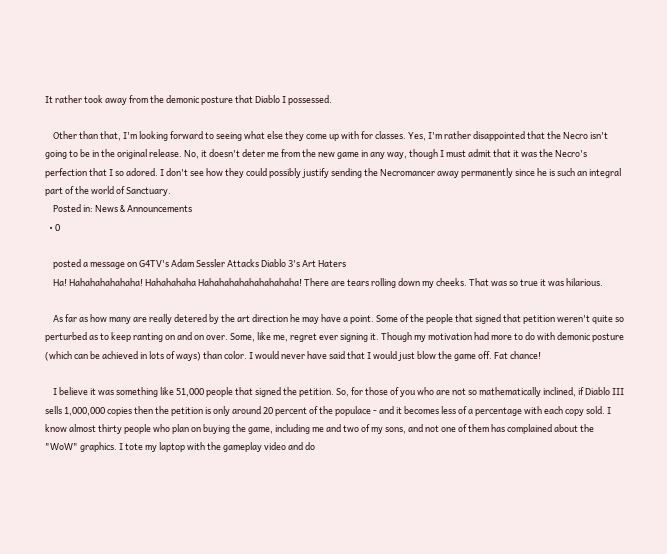It rather took away from the demonic posture that Diablo I possessed.

    Other than that, I'm looking forward to seeing what else they come up with for classes. Yes, I'm rather disappointed that the Necro isn't going to be in the original release. No, it doesn't deter me from the new game in any way, though I must admit that it was the Necro's perfection that I so adored. I don't see how they could possibly justify sending the Necromancer away permanently since he is such an integral part of the world of Sanctuary.
    Posted in: News & Announcements
  • 0

    posted a message on G4TV's Adam Sessler Attacks Diablo 3's Art Haters
    Ha! Hahahahahahaha! Hahahahaha Hahahahahahahahahaha! There are tears rolling down my cheeks. That was so true it was hilarious.

    As far as how many are really detered by the art direction he may have a point. Some of the people that signed that petition weren't quite so perturbed as to keep ranting on and on over. Some, like me, regret ever signing it. Though my motivation had more to do with demonic posture (which can be achieved in lots of ways) than color. I would never have said that I would just blow the game off. Fat chance!

    I believe it was something like 51,000 people that signed the petition. So, for those of you who are not so mathematically inclined, if Diablo III sells 1,000,000 copies then the petition is only around 20 percent of the populace - and it becomes less of a percentage with each copy sold. I know almost thirty people who plan on buying the game, including me and two of my sons, and not one of them has complained about the "WoW" graphics. I tote my laptop with the gameplay video and do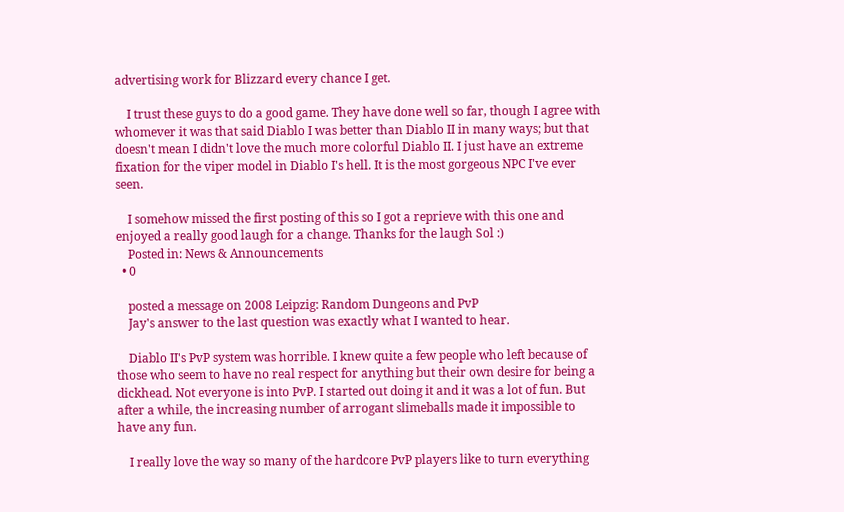advertising work for Blizzard every chance I get.

    I trust these guys to do a good game. They have done well so far, though I agree with whomever it was that said Diablo I was better than Diablo II in many ways; but that doesn't mean I didn't love the much more colorful Diablo II. I just have an extreme fixation for the viper model in Diablo I's hell. It is the most gorgeous NPC I've ever seen.

    I somehow missed the first posting of this so I got a reprieve with this one and enjoyed a really good laugh for a change. Thanks for the laugh Sol :)
    Posted in: News & Announcements
  • 0

    posted a message on 2008 Leipzig: Random Dungeons and PvP
    Jay's answer to the last question was exactly what I wanted to hear.

    Diablo II's PvP system was horrible. I knew quite a few people who left because of those who seem to have no real respect for anything but their own desire for being a dickhead. Not everyone is into PvP. I started out doing it and it was a lot of fun. But after a while, the increasing number of arrogant slimeballs made it impossible to have any fun.

    I really love the way so many of the hardcore PvP players like to turn everything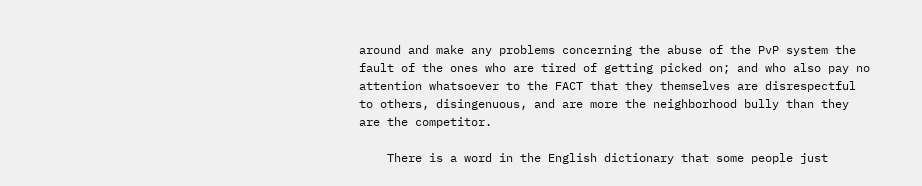around and make any problems concerning the abuse of the PvP system the fault of the ones who are tired of getting picked on; and who also pay no attention whatsoever to the FACT that they themselves are disrespectful to others, disingenuous, and are more the neighborhood bully than they are the competitor.

    There is a word in the English dictionary that some people just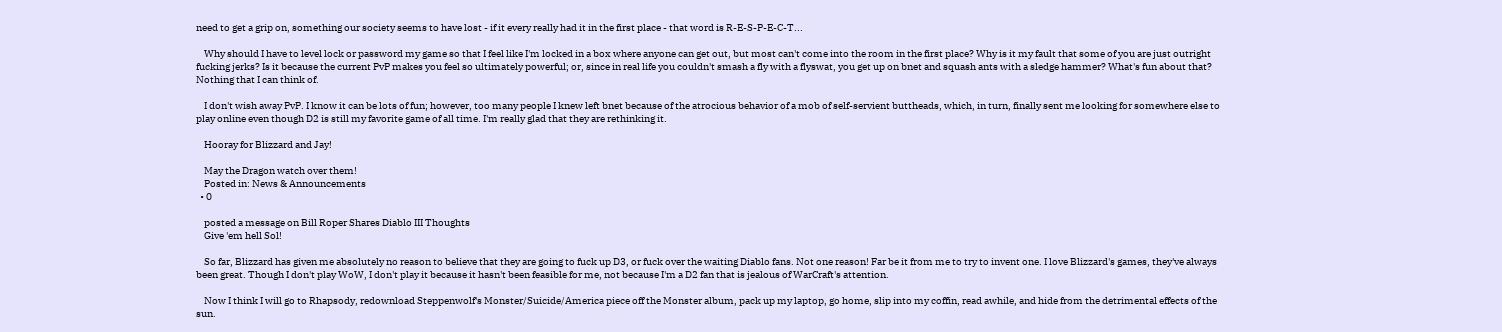need to get a grip on, something our society seems to have lost - if it every really had it in the first place - that word is R-E-S-P-E-C-T...

    Why should I have to level lock or password my game so that I feel like I'm locked in a box where anyone can get out, but most can't come into the room in the first place? Why is it my fault that some of you are just outright fucking jerks? Is it because the current PvP makes you feel so ultimately powerful; or, since in real life you couldn't smash a fly with a flyswat, you get up on bnet and squash ants with a sledge hammer? What's fun about that? Nothing that I can think of.

    I don't wish away PvP. I know it can be lots of fun; however, too many people I knew left bnet because of the atrocious behavior of a mob of self-servient buttheads, which, in turn, finally sent me looking for somewhere else to play online even though D2 is still my favorite game of all time. I'm really glad that they are rethinking it.

    Hooray for Blizzard and Jay!

    May the Dragon watch over them!
    Posted in: News & Announcements
  • 0

    posted a message on Bill Roper Shares Diablo III Thoughts
    Give 'em hell Sol!

    So far, Blizzard has given me absolutely no reason to believe that they are going to fuck up D3, or fuck over the waiting Diablo fans. Not one reason! Far be it from me to try to invent one. I love Blizzard's games, they've always been great. Though I don't play WoW, I don't play it because it hasn't been feasible for me, not because I'm a D2 fan that is jealous of WarCraft's attention.

    Now I think I will go to Rhapsody, redownload Steppenwolf's Monster/Suicide/America piece off the Monster album, pack up my laptop, go home, slip into my coffin, read awhile, and hide from the detrimental effects of the sun.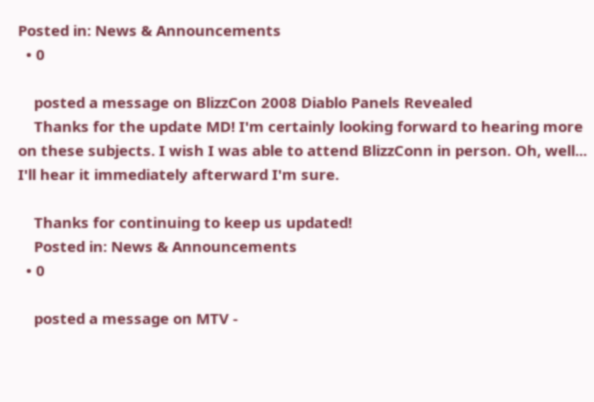Posted in: News & Announcements
  • 0

    posted a message on BlizzCon 2008 Diablo Panels Revealed
    Thanks for the update MD! I'm certainly looking forward to hearing more on these subjects. I wish I was able to attend BlizzConn in person. Oh, well... I'll hear it immediately afterward I'm sure.

    Thanks for continuing to keep us updated!
    Posted in: News & Announcements
  • 0

    posted a message on MTV -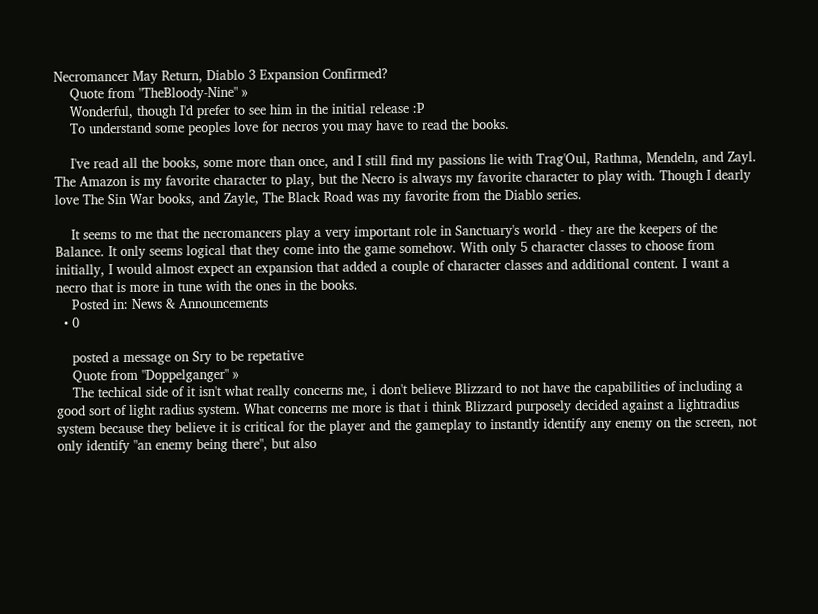Necromancer May Return, Diablo 3 Expansion Confirmed?
    Quote from "TheBloody-Nine" »
    Wonderful, though I'd prefer to see him in the initial release :P
    To understand some peoples love for necros you may have to read the books.

    I've read all the books, some more than once, and I still find my passions lie with Trag'Oul, Rathma, Mendeln, and Zayl. The Amazon is my favorite character to play, but the Necro is always my favorite character to play with. Though I dearly love The Sin War books, and Zayle, The Black Road was my favorite from the Diablo series.

    It seems to me that the necromancers play a very important role in Sanctuary's world - they are the keepers of the Balance. It only seems logical that they come into the game somehow. With only 5 character classes to choose from initially, I would almost expect an expansion that added a couple of character classes and additional content. I want a necro that is more in tune with the ones in the books.
    Posted in: News & Announcements
  • 0

    posted a message on Sry to be repetative
    Quote from "Doppelganger" »
    The techical side of it isn't what really concerns me, i don't believe Blizzard to not have the capabilities of including a good sort of light radius system. What concerns me more is that i think Blizzard purposely decided against a lightradius system because they believe it is critical for the player and the gameplay to instantly identify any enemy on the screen, not only identify "an enemy being there", but also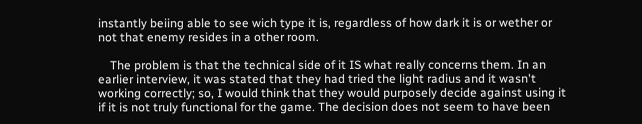instantly beiing able to see wich type it is, regardless of how dark it is or wether or not that enemy resides in a other room.

    The problem is that the technical side of it IS what really concerns them. In an earlier interview, it was stated that they had tried the light radius and it wasn't working correctly; so, I would think that they would purposely decide against using it if it is not truly functional for the game. The decision does not seem to have been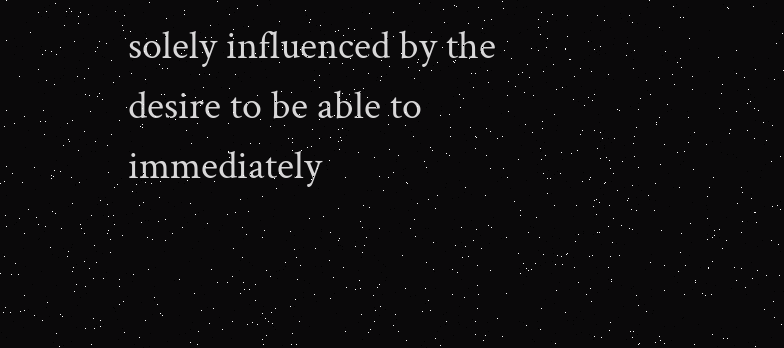solely influenced by the desire to be able to immediately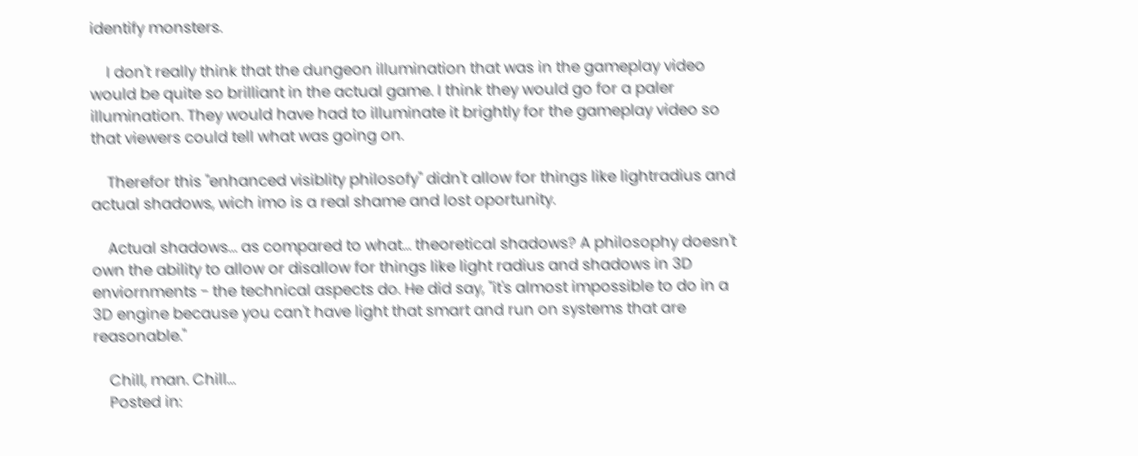identify monsters.

    I don't really think that the dungeon illumination that was in the gameplay video would be quite so brilliant in the actual game. I think they would go for a paler illumination. They would have had to illuminate it brightly for the gameplay video so that viewers could tell what was going on.

    Therefor this "enhanced visiblity philosofy" didn't allow for things like lightradius and actual shadows, wich imo is a real shame and lost oportunity.

    Actual shadows... as compared to what... theoretical shadows? A philosophy doesn't own the ability to allow or disallow for things like light radius and shadows in 3D enviornments - the technical aspects do. He did say, "it's almost impossible to do in a 3D engine because you can't have light that smart and run on systems that are reasonable."

    Chill, man. Chill...
    Posted in: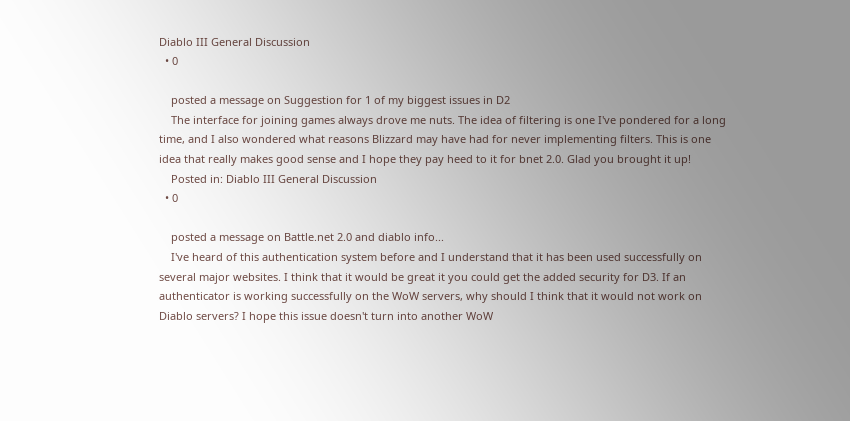Diablo III General Discussion
  • 0

    posted a message on Suggestion for 1 of my biggest issues in D2
    The interface for joining games always drove me nuts. The idea of filtering is one I've pondered for a long time, and I also wondered what reasons Blizzard may have had for never implementing filters. This is one idea that really makes good sense and I hope they pay heed to it for bnet 2.0. Glad you brought it up!
    Posted in: Diablo III General Discussion
  • 0

    posted a message on Battle.net 2.0 and diablo info...
    I've heard of this authentication system before and I understand that it has been used successfully on several major websites. I think that it would be great it you could get the added security for D3. If an authenticator is working successfully on the WoW servers, why should I think that it would not work on Diablo servers? I hope this issue doesn't turn into another WoW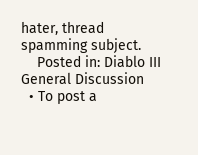hater, thread spamming subject.
    Posted in: Diablo III General Discussion
  • To post a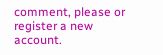comment, please or register a new account.